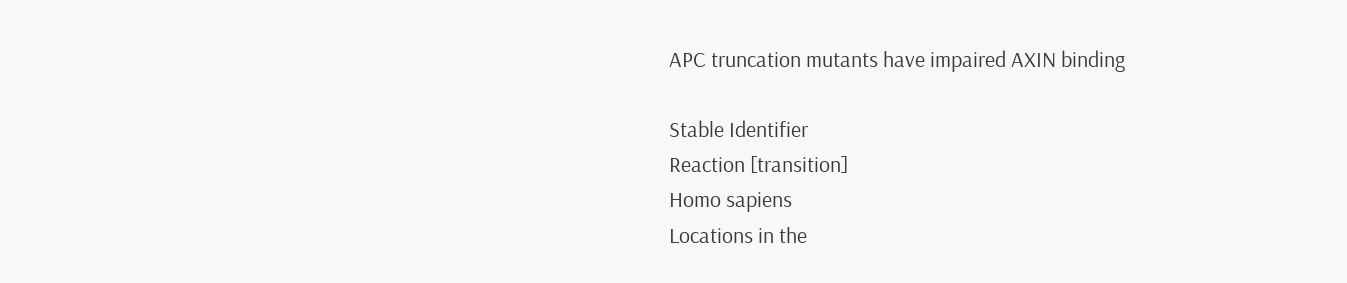APC truncation mutants have impaired AXIN binding

Stable Identifier
Reaction [transition]
Homo sapiens
Locations in the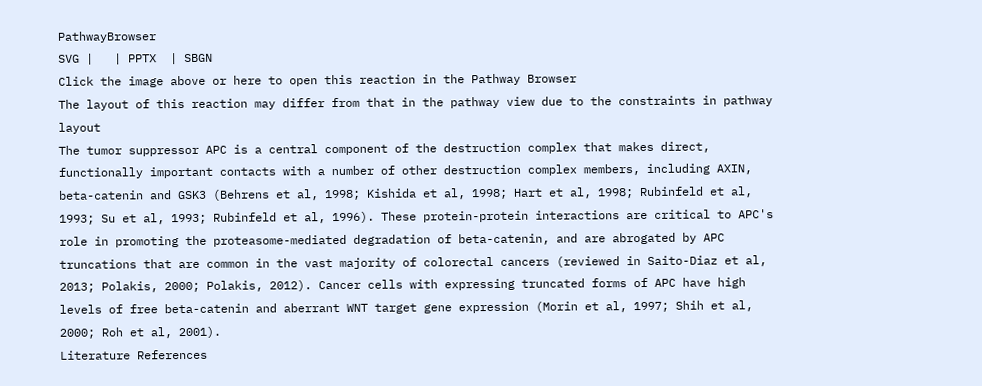PathwayBrowser
SVG |   | PPTX  | SBGN
Click the image above or here to open this reaction in the Pathway Browser
The layout of this reaction may differ from that in the pathway view due to the constraints in pathway layout
The tumor suppressor APC is a central component of the destruction complex that makes direct, functionally important contacts with a number of other destruction complex members, including AXIN, beta-catenin and GSK3 (Behrens et al, 1998; Kishida et al, 1998; Hart et al, 1998; Rubinfeld et al, 1993; Su et al, 1993; Rubinfeld et al, 1996). These protein-protein interactions are critical to APC's role in promoting the proteasome-mediated degradation of beta-catenin, and are abrogated by APC truncations that are common in the vast majority of colorectal cancers (reviewed in Saito-Diaz et al, 2013; Polakis, 2000; Polakis, 2012). Cancer cells with expressing truncated forms of APC have high levels of free beta-catenin and aberrant WNT target gene expression (Morin et al, 1997; Shih et al, 2000; Roh et al, 2001).
Literature References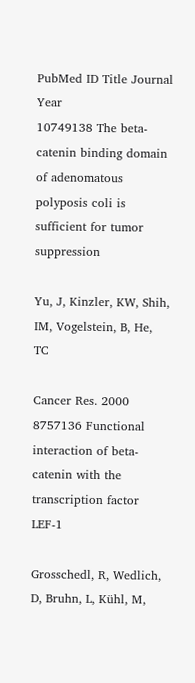PubMed ID Title Journal Year
10749138 The beta-catenin binding domain of adenomatous polyposis coli is sufficient for tumor suppression

Yu, J, Kinzler, KW, Shih, IM, Vogelstein, B, He, TC

Cancer Res. 2000
8757136 Functional interaction of beta-catenin with the transcription factor LEF-1

Grosschedl, R, Wedlich, D, Bruhn, L, Kühl, M,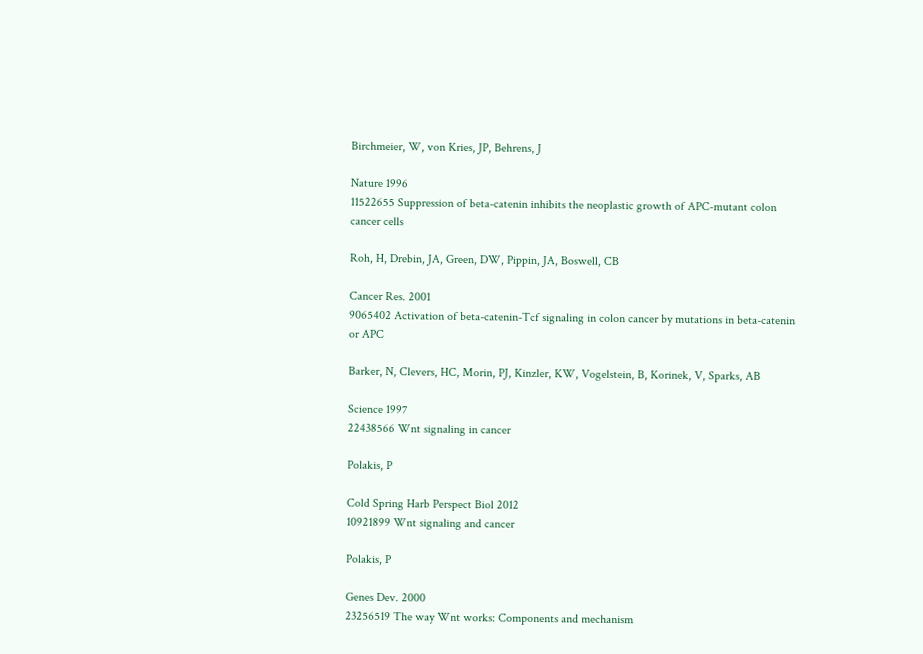Birchmeier, W, von Kries, JP, Behrens, J

Nature 1996
11522655 Suppression of beta-catenin inhibits the neoplastic growth of APC-mutant colon cancer cells

Roh, H, Drebin, JA, Green, DW, Pippin, JA, Boswell, CB

Cancer Res. 2001
9065402 Activation of beta-catenin-Tcf signaling in colon cancer by mutations in beta-catenin or APC

Barker, N, Clevers, HC, Morin, PJ, Kinzler, KW, Vogelstein, B, Korinek, V, Sparks, AB

Science 1997
22438566 Wnt signaling in cancer

Polakis, P

Cold Spring Harb Perspect Biol 2012
10921899 Wnt signaling and cancer

Polakis, P

Genes Dev. 2000
23256519 The way Wnt works: Components and mechanism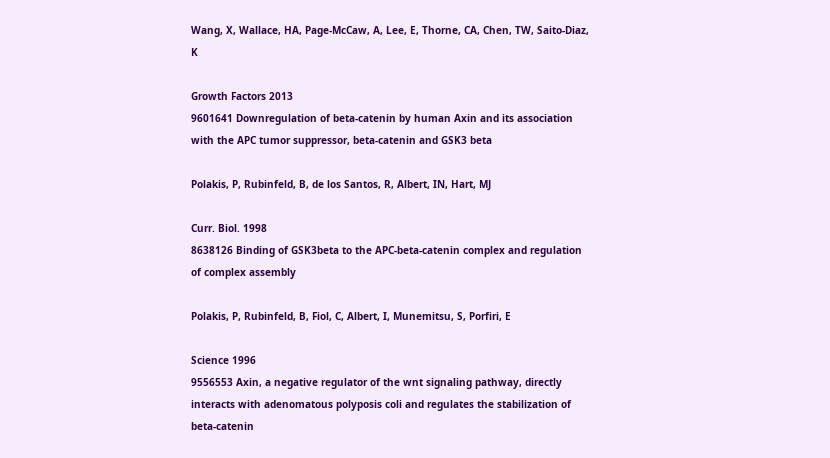Wang, X, Wallace, HA, Page-McCaw, A, Lee, E, Thorne, CA, Chen, TW, Saito-Diaz, K

Growth Factors 2013
9601641 Downregulation of beta-catenin by human Axin and its association with the APC tumor suppressor, beta-catenin and GSK3 beta

Polakis, P, Rubinfeld, B, de los Santos, R, Albert, IN, Hart, MJ

Curr. Biol. 1998
8638126 Binding of GSK3beta to the APC-beta-catenin complex and regulation of complex assembly

Polakis, P, Rubinfeld, B, Fiol, C, Albert, I, Munemitsu, S, Porfiri, E

Science 1996
9556553 Axin, a negative regulator of the wnt signaling pathway, directly interacts with adenomatous polyposis coli and regulates the stabilization of beta-catenin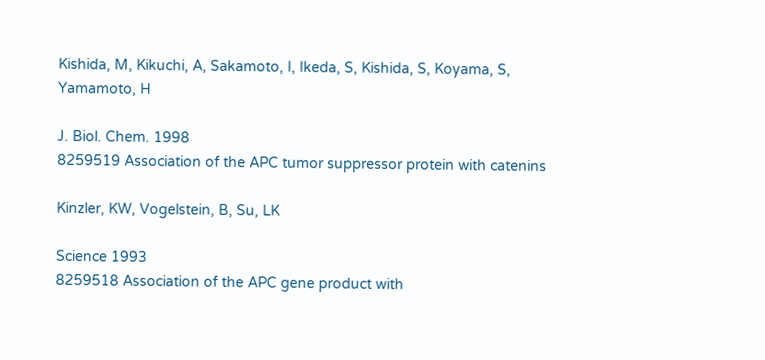Kishida, M, Kikuchi, A, Sakamoto, I, Ikeda, S, Kishida, S, Koyama, S, Yamamoto, H

J. Biol. Chem. 1998
8259519 Association of the APC tumor suppressor protein with catenins

Kinzler, KW, Vogelstein, B, Su, LK

Science 1993
8259518 Association of the APC gene product with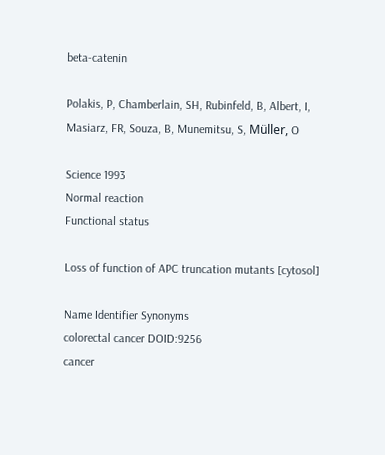beta-catenin

Polakis, P, Chamberlain, SH, Rubinfeld, B, Albert, I, Masiarz, FR, Souza, B, Munemitsu, S, Müller, O

Science 1993
Normal reaction
Functional status

Loss of function of APC truncation mutants [cytosol]

Name Identifier Synonyms
colorectal cancer DOID:9256
cancer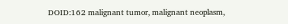DOID:162 malignant tumor, malignant neoplasm,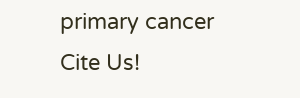primary cancer
Cite Us!